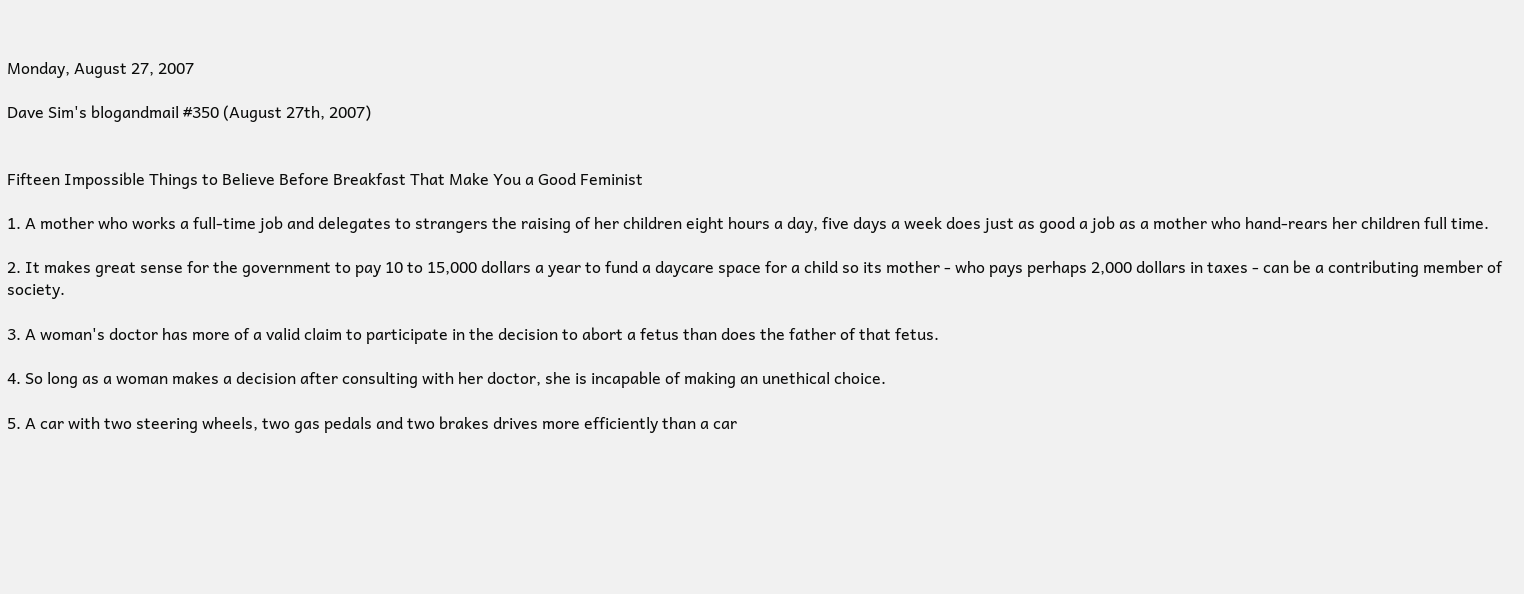Monday, August 27, 2007

Dave Sim's blogandmail #350 (August 27th, 2007)


Fifteen Impossible Things to Believe Before Breakfast That Make You a Good Feminist

1. A mother who works a full-time job and delegates to strangers the raising of her children eight hours a day, five days a week does just as good a job as a mother who hand-rears her children full time.

2. It makes great sense for the government to pay 10 to 15,000 dollars a year to fund a daycare space for a child so its mother - who pays perhaps 2,000 dollars in taxes - can be a contributing member of society.

3. A woman's doctor has more of a valid claim to participate in the decision to abort a fetus than does the father of that fetus.

4. So long as a woman makes a decision after consulting with her doctor, she is incapable of making an unethical choice.

5. A car with two steering wheels, two gas pedals and two brakes drives more efficiently than a car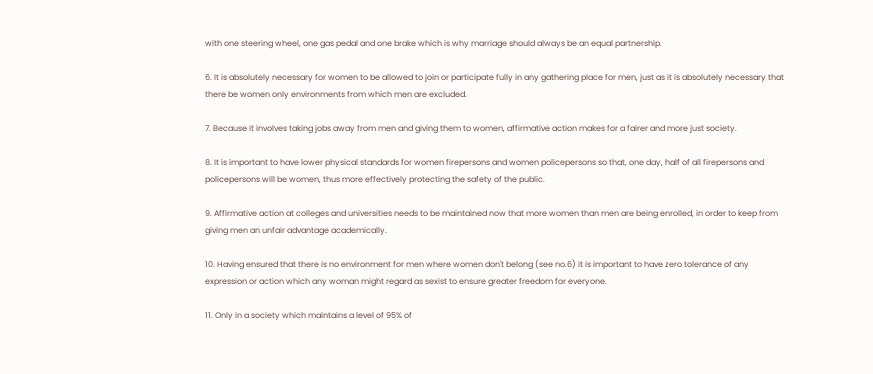with one steering wheel, one gas pedal and one brake which is why marriage should always be an equal partnership.

6. It is absolutely necessary for women to be allowed to join or participate fully in any gathering place for men, just as it is absolutely necessary that there be women only environments from which men are excluded.

7. Because it involves taking jobs away from men and giving them to women, affirmative action makes for a fairer and more just society.

8. It is important to have lower physical standards for women firepersons and women policepersons so that, one day, half of all firepersons and policepersons will be women, thus more effectively protecting the safety of the public.

9. Affirmative action at colleges and universities needs to be maintained now that more women than men are being enrolled, in order to keep from giving men an unfair advantage academically.

10. Having ensured that there is no environment for men where women don't belong (see no.6) it is important to have zero tolerance of any expression or action which any woman might regard as sexist to ensure greater freedom for everyone.

11. Only in a society which maintains a level of 95% of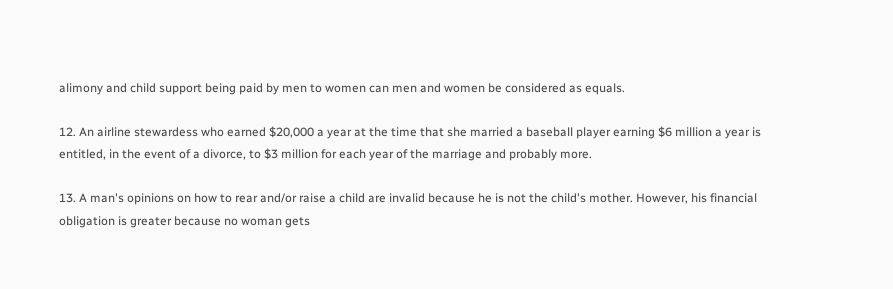alimony and child support being paid by men to women can men and women be considered as equals.

12. An airline stewardess who earned $20,000 a year at the time that she married a baseball player earning $6 million a year is entitled, in the event of a divorce, to $3 million for each year of the marriage and probably more.

13. A man's opinions on how to rear and/or raise a child are invalid because he is not the child's mother. However, his financial obligation is greater because no woman gets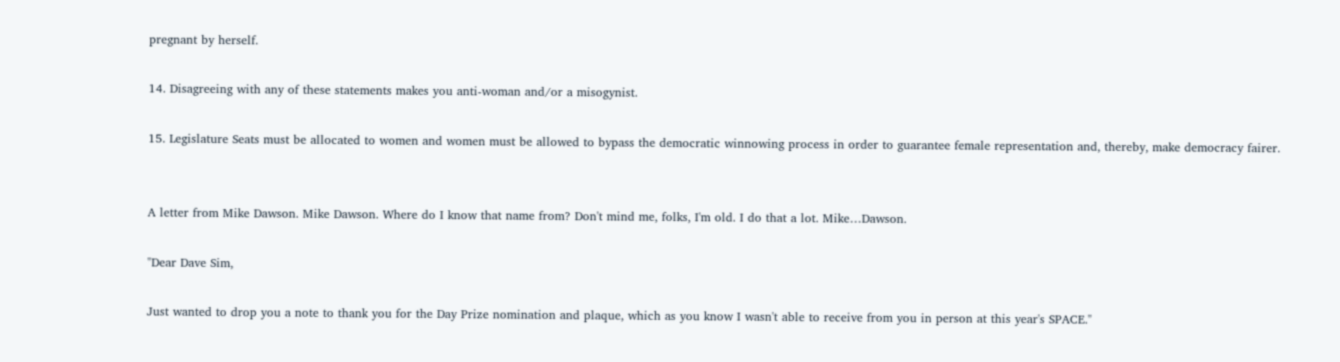pregnant by herself.

14. Disagreeing with any of these statements makes you anti-woman and/or a misogynist.

15. Legislature Seats must be allocated to women and women must be allowed to bypass the democratic winnowing process in order to guarantee female representation and, thereby, make democracy fairer.


A letter from Mike Dawson. Mike Dawson. Where do I know that name from? Don't mind me, folks, I'm old. I do that a lot. Mike…Dawson.

"Dear Dave Sim,

Just wanted to drop you a note to thank you for the Day Prize nomination and plaque, which as you know I wasn't able to receive from you in person at this year's SPACE."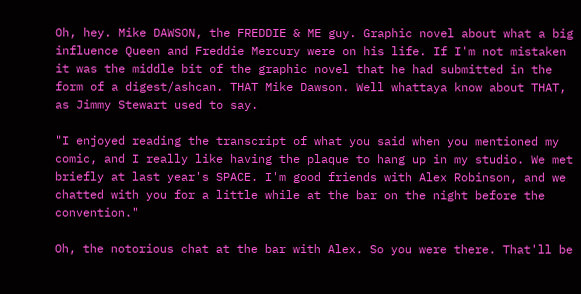Oh, hey. Mike DAWSON, the FREDDIE & ME guy. Graphic novel about what a big influence Queen and Freddie Mercury were on his life. If I'm not mistaken it was the middle bit of the graphic novel that he had submitted in the form of a digest/ashcan. THAT Mike Dawson. Well whattaya know about THAT, as Jimmy Stewart used to say.

"I enjoyed reading the transcript of what you said when you mentioned my comic, and I really like having the plaque to hang up in my studio. We met briefly at last year's SPACE. I'm good friends with Alex Robinson, and we chatted with you for a little while at the bar on the night before the convention."

Oh, the notorious chat at the bar with Alex. So you were there. That'll be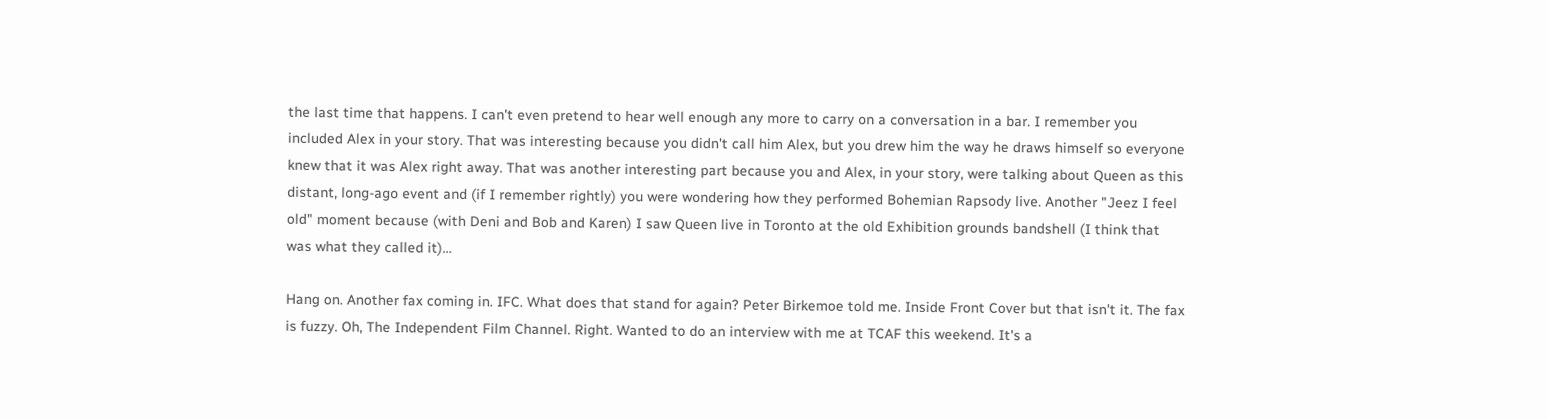the last time that happens. I can't even pretend to hear well enough any more to carry on a conversation in a bar. I remember you included Alex in your story. That was interesting because you didn't call him Alex, but you drew him the way he draws himself so everyone knew that it was Alex right away. That was another interesting part because you and Alex, in your story, were talking about Queen as this distant, long-ago event and (if I remember rightly) you were wondering how they performed Bohemian Rapsody live. Another "Jeez I feel old" moment because (with Deni and Bob and Karen) I saw Queen live in Toronto at the old Exhibition grounds bandshell (I think that was what they called it)…

Hang on. Another fax coming in. IFC. What does that stand for again? Peter Birkemoe told me. Inside Front Cover but that isn't it. The fax is fuzzy. Oh, The Independent Film Channel. Right. Wanted to do an interview with me at TCAF this weekend. It's a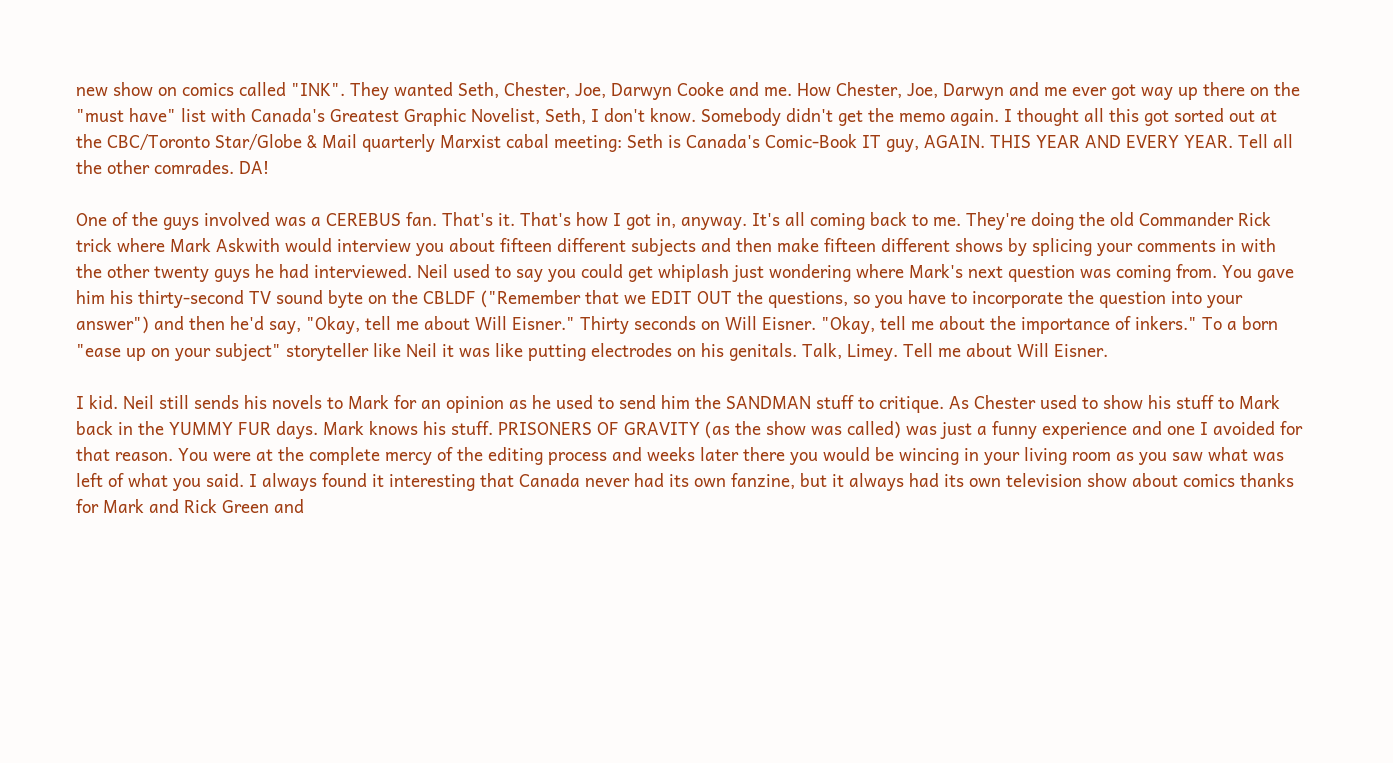new show on comics called "INK". They wanted Seth, Chester, Joe, Darwyn Cooke and me. How Chester, Joe, Darwyn and me ever got way up there on the "must have" list with Canada's Greatest Graphic Novelist, Seth, I don't know. Somebody didn't get the memo again. I thought all this got sorted out at the CBC/Toronto Star/Globe & Mail quarterly Marxist cabal meeting: Seth is Canada's Comic-Book IT guy, AGAIN. THIS YEAR AND EVERY YEAR. Tell all the other comrades. DA!

One of the guys involved was a CEREBUS fan. That's it. That's how I got in, anyway. It's all coming back to me. They're doing the old Commander Rick trick where Mark Askwith would interview you about fifteen different subjects and then make fifteen different shows by splicing your comments in with the other twenty guys he had interviewed. Neil used to say you could get whiplash just wondering where Mark's next question was coming from. You gave him his thirty-second TV sound byte on the CBLDF ("Remember that we EDIT OUT the questions, so you have to incorporate the question into your answer") and then he'd say, "Okay, tell me about Will Eisner." Thirty seconds on Will Eisner. "Okay, tell me about the importance of inkers." To a born "ease up on your subject" storyteller like Neil it was like putting electrodes on his genitals. Talk, Limey. Tell me about Will Eisner.

I kid. Neil still sends his novels to Mark for an opinion as he used to send him the SANDMAN stuff to critique. As Chester used to show his stuff to Mark back in the YUMMY FUR days. Mark knows his stuff. PRISONERS OF GRAVITY (as the show was called) was just a funny experience and one I avoided for that reason. You were at the complete mercy of the editing process and weeks later there you would be wincing in your living room as you saw what was left of what you said. I always found it interesting that Canada never had its own fanzine, but it always had its own television show about comics thanks for Mark and Rick Green and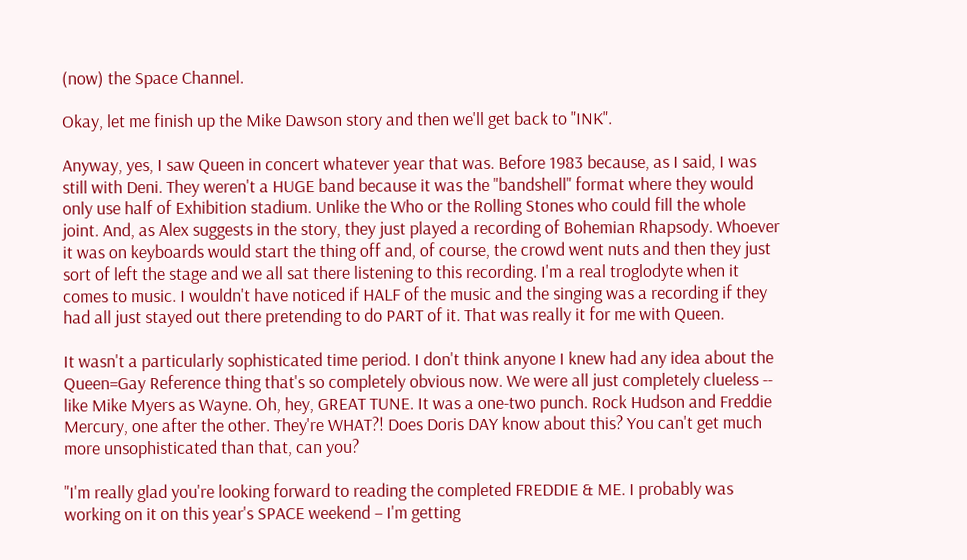(now) the Space Channel.

Okay, let me finish up the Mike Dawson story and then we'll get back to "INK".

Anyway, yes, I saw Queen in concert whatever year that was. Before 1983 because, as I said, I was still with Deni. They weren't a HUGE band because it was the "bandshell" format where they would only use half of Exhibition stadium. Unlike the Who or the Rolling Stones who could fill the whole joint. And, as Alex suggests in the story, they just played a recording of Bohemian Rhapsody. Whoever it was on keyboards would start the thing off and, of course, the crowd went nuts and then they just sort of left the stage and we all sat there listening to this recording. I'm a real troglodyte when it comes to music. I wouldn't have noticed if HALF of the music and the singing was a recording if they had all just stayed out there pretending to do PART of it. That was really it for me with Queen.

It wasn't a particularly sophisticated time period. I don't think anyone I knew had any idea about the Queen=Gay Reference thing that's so completely obvious now. We were all just completely clueless -- like Mike Myers as Wayne. Oh, hey, GREAT TUNE. It was a one-two punch. Rock Hudson and Freddie Mercury, one after the other. They're WHAT?! Does Doris DAY know about this? You can't get much more unsophisticated than that, can you?

"I'm really glad you're looking forward to reading the completed FREDDIE & ME. I probably was working on it on this year's SPACE weekend – I'm getting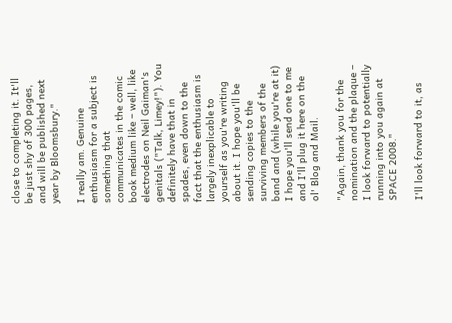close to completing it. It'll be just shy of 300 pages, and will be published next year by Bloomsbury."

I really am. Genuine enthusiasm for a subject is something that communicates in the comic book medium like – well, like electrodes on Neil Gaiman's genitals ("Talk, Limey!"). You definitely have that in spades, even down to the fact that the enthusiasm is largely inexplicable to yourself as you're writing about it. I hope you'll be sending copies to the surviving members of the band and (while you're at it) I hope you'll send one to me and I'll plug it here on the ol' Blog and Mail.

"Again, thank you for the nomination and the plaque – I look forward to potentially running into you again at SPACE 2008."

I'll look forward to it, as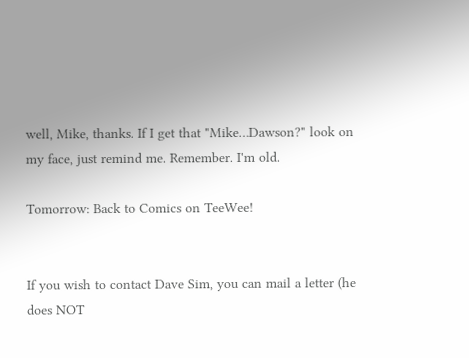well, Mike, thanks. If I get that "Mike…Dawson?" look on my face, just remind me. Remember. I'm old.

Tomorrow: Back to Comics on TeeWee!


If you wish to contact Dave Sim, you can mail a letter (he does NOT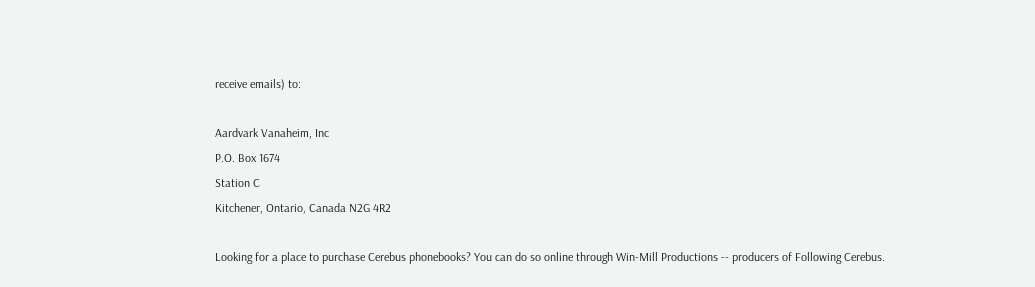receive emails) to:

Aardvark Vanaheim, Inc
P.O. Box 1674
Station C
Kitchener, Ontario, Canada N2G 4R2

Looking for a place to purchase Cerebus phonebooks? You can do so online through Win-Mill Productions -- producers of Following Cerebus.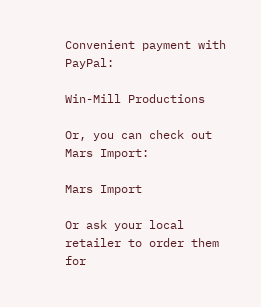Convenient payment with PayPal:

Win-Mill Productions

Or, you can check out Mars Import:

Mars Import

Or ask your local retailer to order them for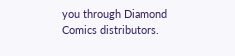you through Diamond Comics distributors.